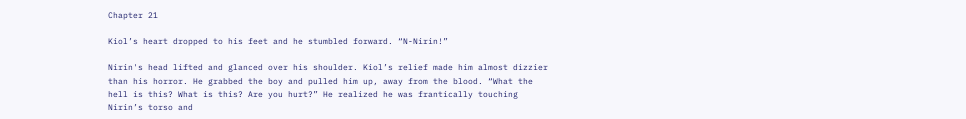Chapter 21

Kiol’s heart dropped to his feet and he stumbled forward. “N-Nirin!”

Nirin's head lifted and glanced over his shoulder. Kiol’s relief made him almost dizzier than his horror. He grabbed the boy and pulled him up, away from the blood. “What the hell is this? What is this? Are you hurt?” He realized he was frantically touching Nirin’s torso and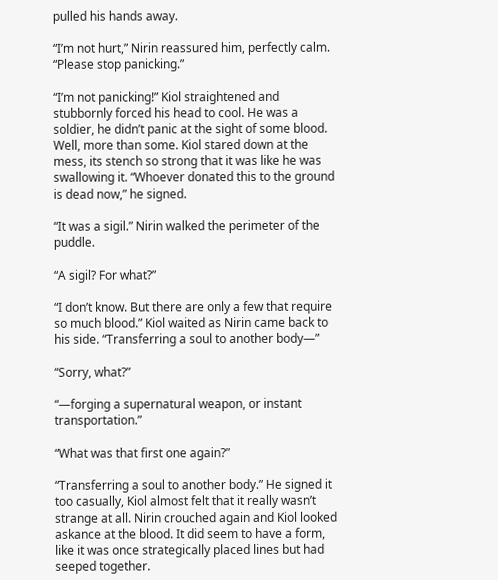pulled his hands away.

“I’m not hurt,” Nirin reassured him, perfectly calm. “Please stop panicking.”

“I’m not panicking!” Kiol straightened and stubbornly forced his head to cool. He was a soldier, he didn’t panic at the sight of some blood. Well, more than some. Kiol stared down at the mess, its stench so strong that it was like he was swallowing it. “Whoever donated this to the ground is dead now,” he signed.

“It was a sigil.” Nirin walked the perimeter of the puddle.

“A sigil? For what?”

“I don’t know. But there are only a few that require so much blood.” Kiol waited as Nirin came back to his side. “Transferring a soul to another body—”

“Sorry, what?”

“—forging a supernatural weapon, or instant transportation.”

“What was that first one again?”

“Transferring a soul to another body.” He signed it too casually, Kiol almost felt that it really wasn’t strange at all. Nirin crouched again and Kiol looked askance at the blood. It did seem to have a form, like it was once strategically placed lines but had seeped together.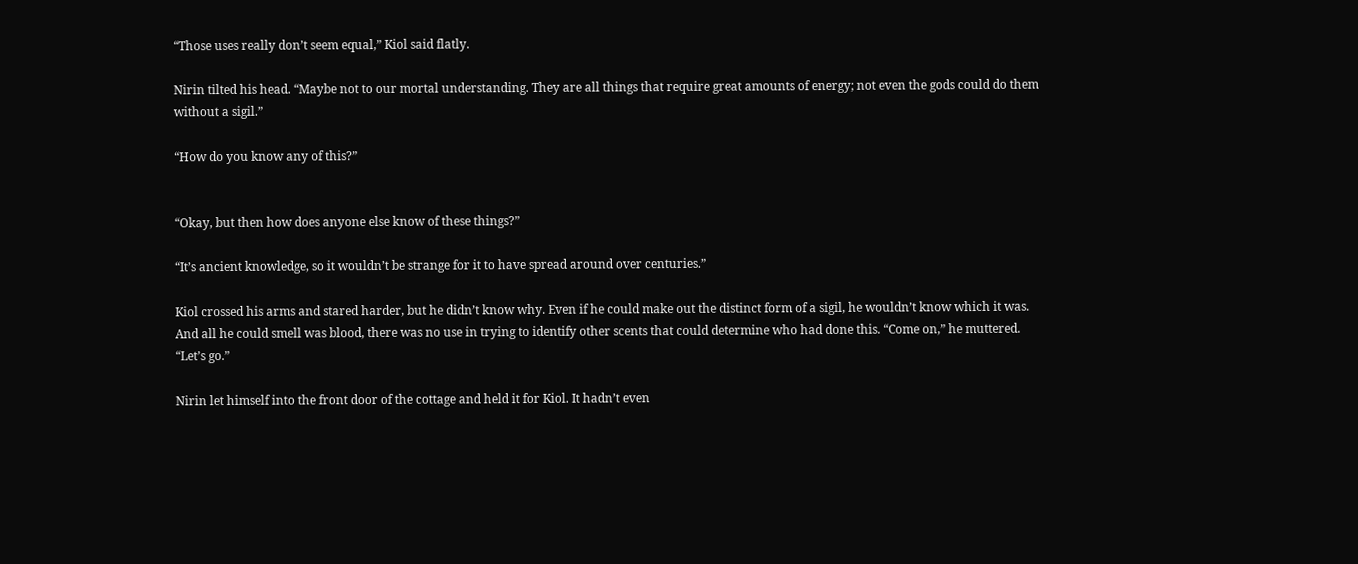“Those uses really don’t seem equal,” Kiol said flatly.

Nirin tilted his head. “Maybe not to our mortal understanding. They are all things that require great amounts of energy; not even the gods could do them without a sigil.”

“How do you know any of this?”


“Okay, but then how does anyone else know of these things?”

“It’s ancient knowledge, so it wouldn’t be strange for it to have spread around over centuries.”

Kiol crossed his arms and stared harder, but he didn’t know why. Even if he could make out the distinct form of a sigil, he wouldn’t know which it was. And all he could smell was blood, there was no use in trying to identify other scents that could determine who had done this. “Come on,” he muttered. “Let’s go.”

Nirin let himself into the front door of the cottage and held it for Kiol. It hadn’t even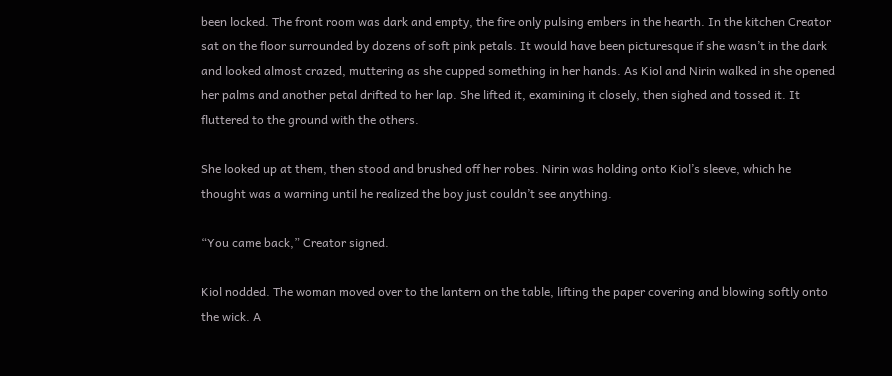been locked. The front room was dark and empty, the fire only pulsing embers in the hearth. In the kitchen Creator sat on the floor surrounded by dozens of soft pink petals. It would have been picturesque if she wasn’t in the dark and looked almost crazed, muttering as she cupped something in her hands. As Kiol and Nirin walked in she opened her palms and another petal drifted to her lap. She lifted it, examining it closely, then sighed and tossed it. It fluttered to the ground with the others.

She looked up at them, then stood and brushed off her robes. Nirin was holding onto Kiol’s sleeve, which he thought was a warning until he realized the boy just couldn’t see anything.

“You came back,” Creator signed.

Kiol nodded. The woman moved over to the lantern on the table, lifting the paper covering and blowing softly onto the wick. A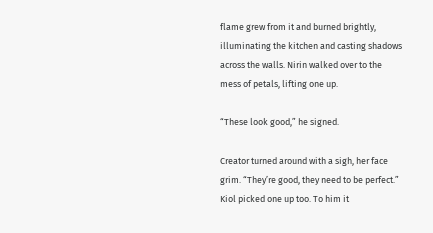flame grew from it and burned brightly, illuminating the kitchen and casting shadows across the walls. Nirin walked over to the mess of petals, lifting one up.

“These look good,” he signed.

Creator turned around with a sigh, her face grim. “They’re good, they need to be perfect.” Kiol picked one up too. To him it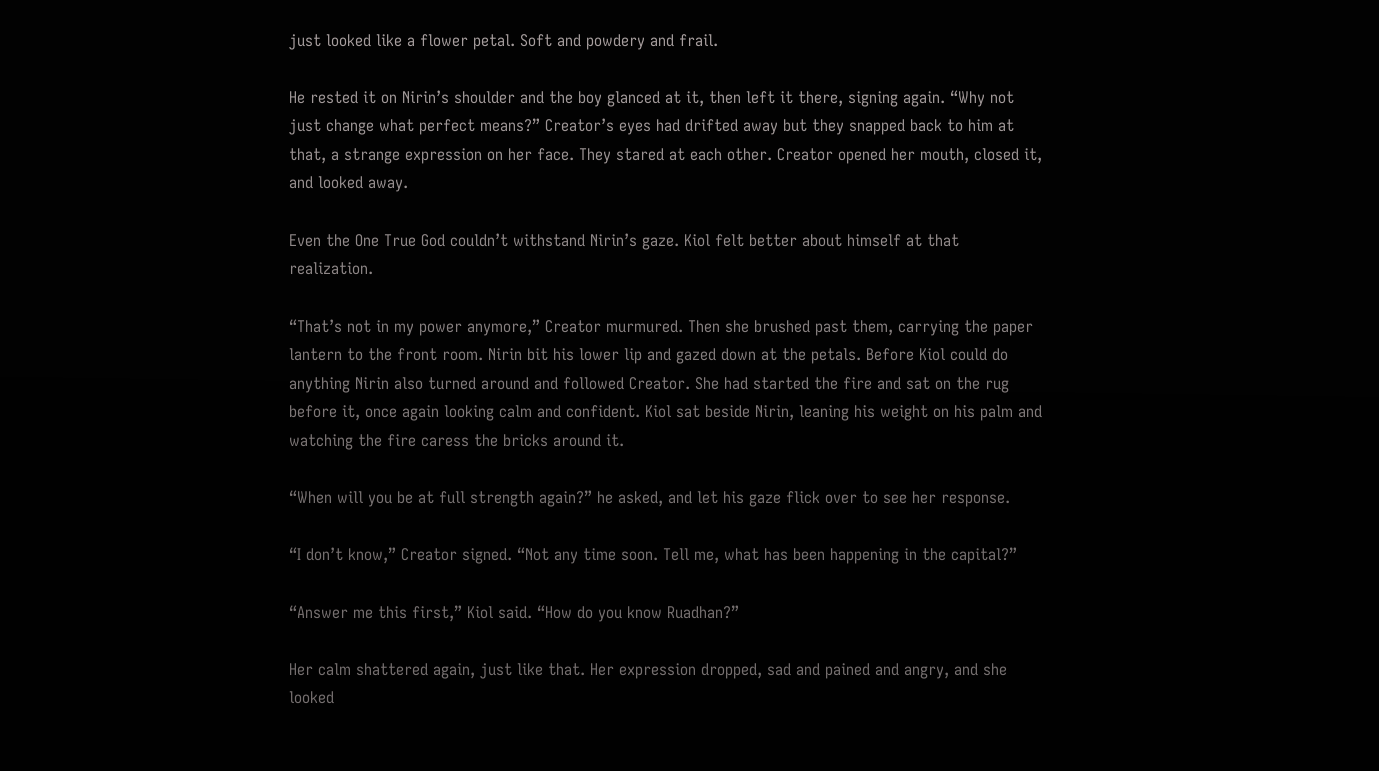just looked like a flower petal. Soft and powdery and frail.

He rested it on Nirin’s shoulder and the boy glanced at it, then left it there, signing again. “Why not just change what perfect means?” Creator’s eyes had drifted away but they snapped back to him at that, a strange expression on her face. They stared at each other. Creator opened her mouth, closed it, and looked away.

Even the One True God couldn’t withstand Nirin’s gaze. Kiol felt better about himself at that realization.

“That’s not in my power anymore,” Creator murmured. Then she brushed past them, carrying the paper lantern to the front room. Nirin bit his lower lip and gazed down at the petals. Before Kiol could do anything Nirin also turned around and followed Creator. She had started the fire and sat on the rug before it, once again looking calm and confident. Kiol sat beside Nirin, leaning his weight on his palm and watching the fire caress the bricks around it.

“When will you be at full strength again?” he asked, and let his gaze flick over to see her response.

“I don’t know,” Creator signed. “Not any time soon. Tell me, what has been happening in the capital?”

“Answer me this first,” Kiol said. “How do you know Ruadhan?”

Her calm shattered again, just like that. Her expression dropped, sad and pained and angry, and she looked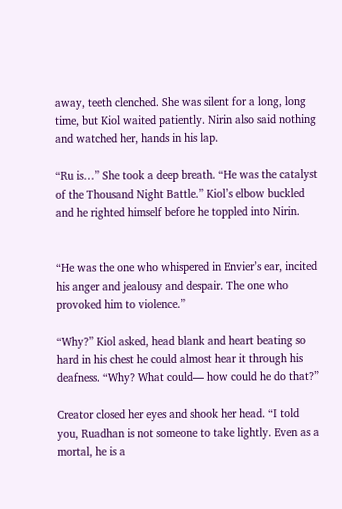away, teeth clenched. She was silent for a long, long time, but Kiol waited patiently. Nirin also said nothing and watched her, hands in his lap.

“Ru is…” She took a deep breath. “He was the catalyst of the Thousand Night Battle.” Kiol’s elbow buckled and he righted himself before he toppled into Nirin.


“He was the one who whispered in Envier’s ear, incited his anger and jealousy and despair. The one who provoked him to violence.”

“Why?” Kiol asked, head blank and heart beating so hard in his chest he could almost hear it through his deafness. “Why? What could— how could he do that?”

Creator closed her eyes and shook her head. “I told you, Ruadhan is not someone to take lightly. Even as a mortal, he is a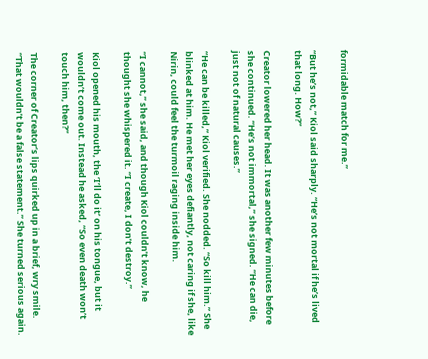formidable match for me.”

“But he’s not,” Kiol said sharply. “He’s not mortal if he’s lived that long. How?”

Creator lowered her head. It was another few minutes before she continued. “He’s not immortal,” she signed. “He can die, just not of natural causes.”

“He can be killed,” Kiol verified. She nodded. “So kill him.” She blinked at him. He met her eyes defiantly, not caring if she, like Nirin, could feel the turmoil raging inside him.

“I cannot,” she said, and though Kiol couldn’t know, he thought she whispered it. “I create, I don’t destroy.”

Kiol opened his mouth, the ‘I’ll do it’ on his tongue, but it wouldn’t come out. Instead he asked, “So even death won’t touch him, then?”

The corner of Creator’s lips quirked up in a brief, wry smile. “That wouldn’t be a false statement.” She turned serious again.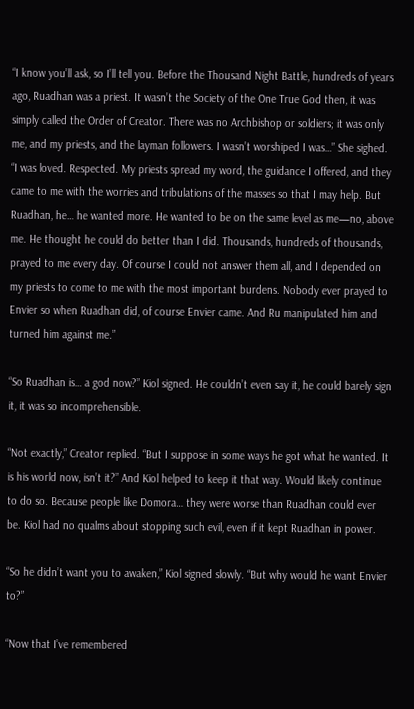“I know you’ll ask, so I’ll tell you. Before the Thousand Night Battle, hundreds of years ago, Ruadhan was a priest. It wasn’t the Society of the One True God then, it was simply called the Order of Creator. There was no Archbishop or soldiers; it was only me, and my priests, and the layman followers. I wasn’t worshiped I was…” She sighed. “I was loved. Respected. My priests spread my word, the guidance I offered, and they came to me with the worries and tribulations of the masses so that I may help. But Ruadhan, he… he wanted more. He wanted to be on the same level as me—no, above me. He thought he could do better than I did. Thousands, hundreds of thousands, prayed to me every day. Of course I could not answer them all, and I depended on my priests to come to me with the most important burdens. Nobody ever prayed to Envier so when Ruadhan did, of course Envier came. And Ru manipulated him and turned him against me.”

“So Ruadhan is… a god now?” Kiol signed. He couldn’t even say it, he could barely sign it, it was so incomprehensible.

“Not exactly,” Creator replied. “But I suppose in some ways he got what he wanted. It is his world now, isn’t it?” And Kiol helped to keep it that way. Would likely continue to do so. Because people like Domora… they were worse than Ruadhan could ever be. Kiol had no qualms about stopping such evil, even if it kept Ruadhan in power.

“So he didn’t want you to awaken,” Kiol signed slowly. “But why would he want Envier to?”

“Now that I’ve remembered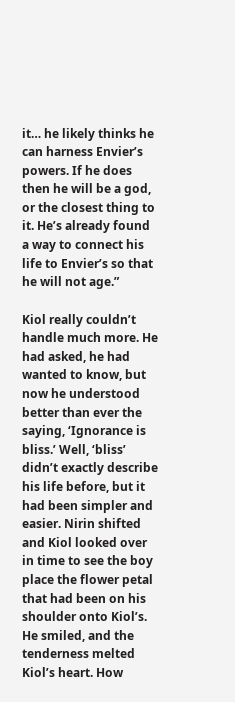it… he likely thinks he can harness Envier’s powers. If he does then he will be a god, or the closest thing to it. He’s already found a way to connect his life to Envier’s so that he will not age.”

Kiol really couldn’t handle much more. He had asked, he had wanted to know, but now he understood better than ever the saying, ‘Ignorance is bliss.’ Well, ‘bliss’ didn’t exactly describe his life before, but it had been simpler and easier. Nirin shifted and Kiol looked over in time to see the boy place the flower petal that had been on his shoulder onto Kiol’s. He smiled, and the tenderness melted Kiol’s heart. How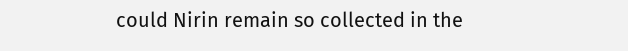could Nirin remain so collected in the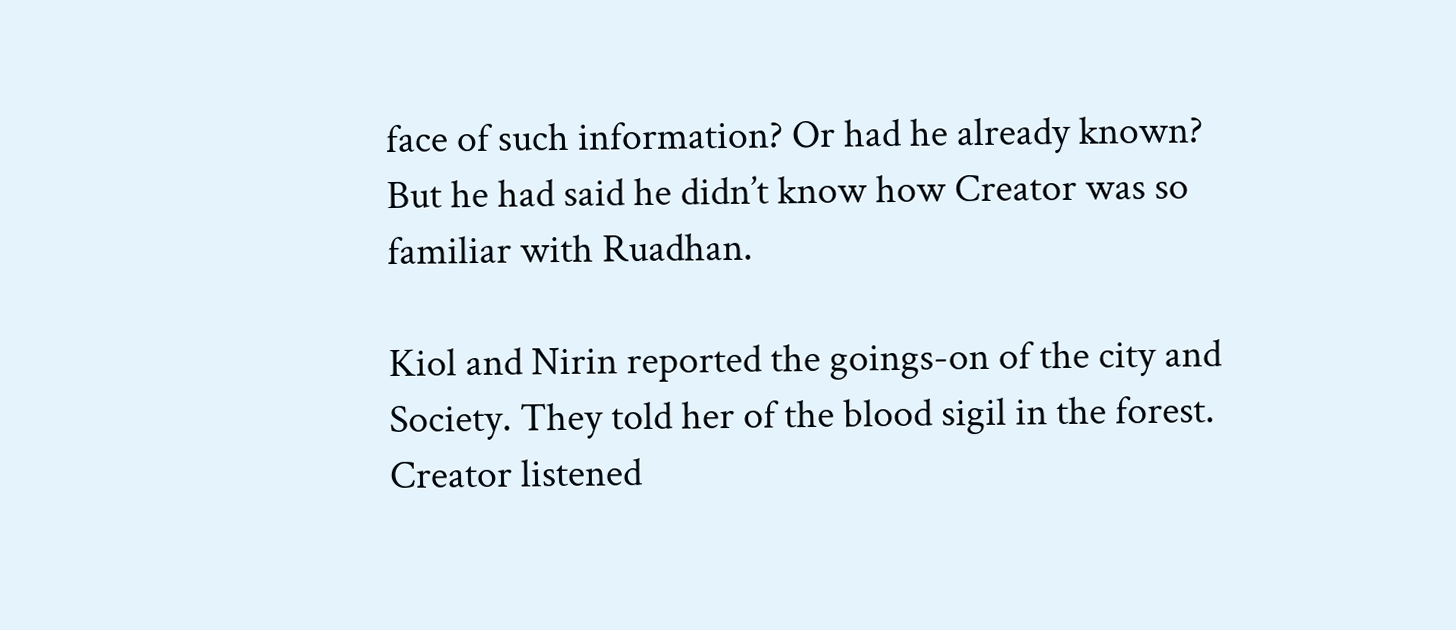face of such information? Or had he already known? But he had said he didn’t know how Creator was so familiar with Ruadhan.

Kiol and Nirin reported the goings-on of the city and Society. They told her of the blood sigil in the forest. Creator listened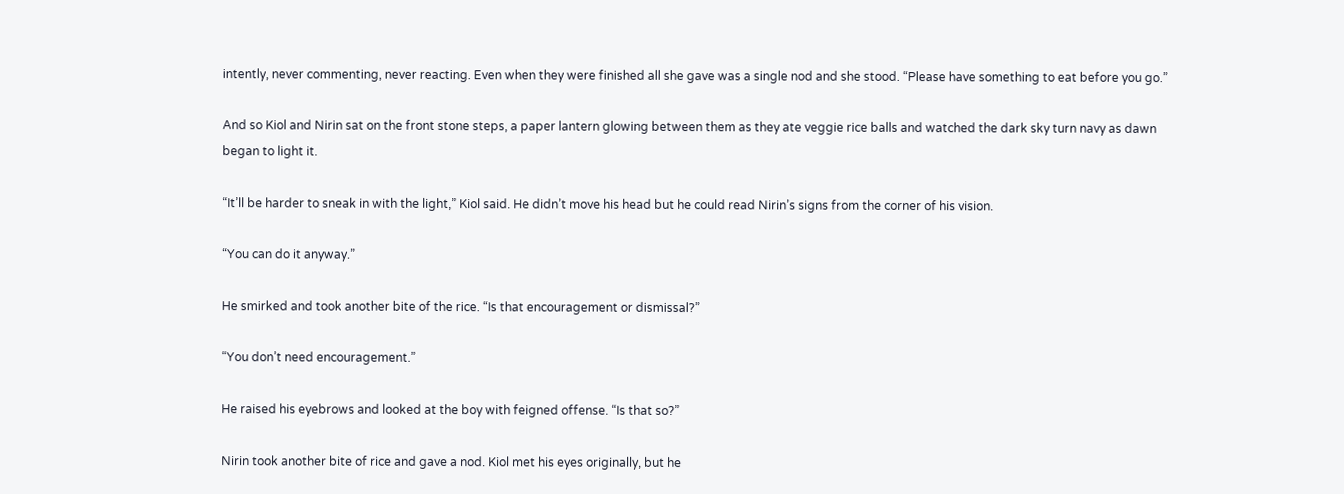intently, never commenting, never reacting. Even when they were finished all she gave was a single nod and she stood. “Please have something to eat before you go.”

And so Kiol and Nirin sat on the front stone steps, a paper lantern glowing between them as they ate veggie rice balls and watched the dark sky turn navy as dawn began to light it.

“It’ll be harder to sneak in with the light,” Kiol said. He didn’t move his head but he could read Nirin’s signs from the corner of his vision.

“You can do it anyway.”

He smirked and took another bite of the rice. “Is that encouragement or dismissal?”

“You don’t need encouragement.”

He raised his eyebrows and looked at the boy with feigned offense. “Is that so?”

Nirin took another bite of rice and gave a nod. Kiol met his eyes originally, but he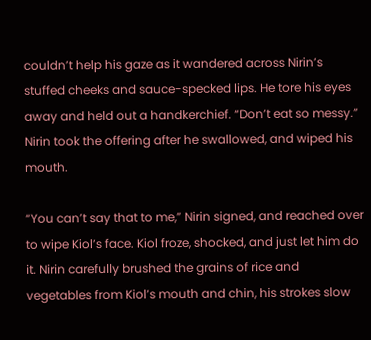couldn’t help his gaze as it wandered across Nirin’s stuffed cheeks and sauce-specked lips. He tore his eyes away and held out a handkerchief. “Don’t eat so messy.” Nirin took the offering after he swallowed, and wiped his mouth.

“You can’t say that to me,” Nirin signed, and reached over to wipe Kiol’s face. Kiol froze, shocked, and just let him do it. Nirin carefully brushed the grains of rice and vegetables from Kiol’s mouth and chin, his strokes slow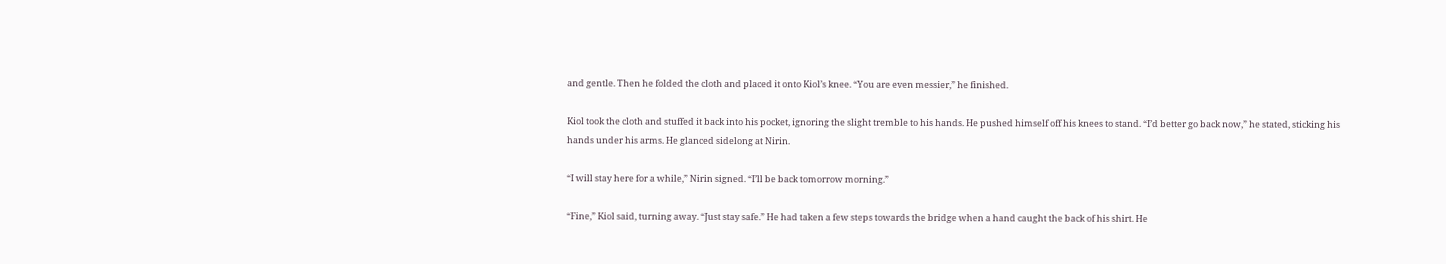and gentle. Then he folded the cloth and placed it onto Kiol’s knee. “You are even messier,” he finished.

Kiol took the cloth and stuffed it back into his pocket, ignoring the slight tremble to his hands. He pushed himself off his knees to stand. “I’d better go back now,” he stated, sticking his hands under his arms. He glanced sidelong at Nirin.

“I will stay here for a while,” Nirin signed. “I’ll be back tomorrow morning.”

“Fine,” Kiol said, turning away. “Just stay safe.” He had taken a few steps towards the bridge when a hand caught the back of his shirt. He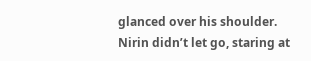glanced over his shoulder. Nirin didn’t let go, staring at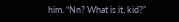him. “Nn? What is it, kid?”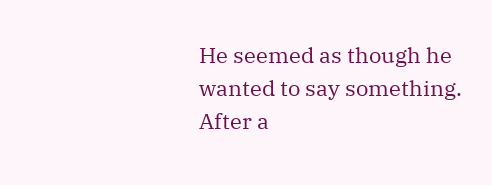He seemed as though he wanted to say something. After a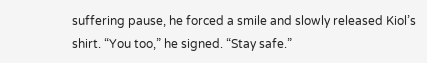suffering pause, he forced a smile and slowly released Kiol’s shirt. “You too,” he signed. “Stay safe.”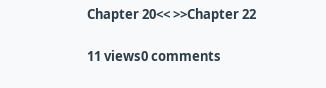Chapter 20<< >>Chapter 22

11 views0 comments